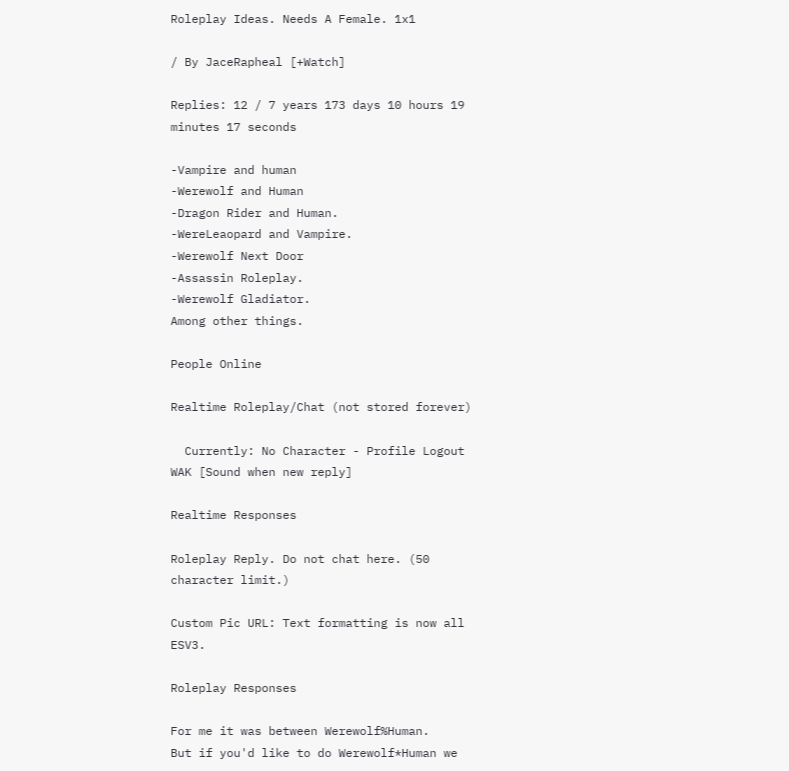Roleplay Ideas. Needs A Female. 1x1

/ By JaceRapheal [+Watch]

Replies: 12 / 7 years 173 days 10 hours 19 minutes 17 seconds

-Vampire and human
-Werewolf and Human
-Dragon Rider and Human.
-WereLeaopard and Vampire.
-Werewolf Next Door
-Assassin Roleplay.
-Werewolf Gladiator.
Among other things.

People Online

Realtime Roleplay/Chat (not stored forever)

  Currently: No Character - Profile Logout
WAK [Sound when new reply]

Realtime Responses

Roleplay Reply. Do not chat here. (50 character limit.)

Custom Pic URL: Text formatting is now all ESV3.

Roleplay Responses

For me it was between Werewolf%Human.
But if you'd like to do Werewolf*Human we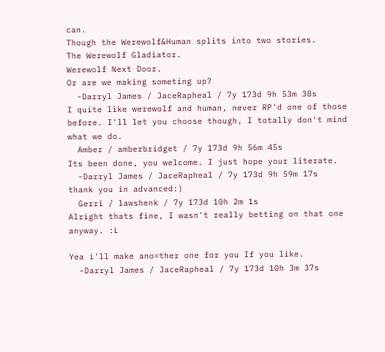can.
Though the Werewolf&Human splits into two stories.
The Werewolf Gladiator.
Werewolf Next Door.
Or are we making someting up?
  -Darryl James / JaceRapheal / 7y 173d 9h 53m 38s
I quite like werewolf and human, never RP'd one of those before. I'll let you choose though, I totally don't mind what we do.
  Amber / amberbridget / 7y 173d 9h 56m 45s
Its been done, you welcome. I just hope your literate.
  -Darryl James / JaceRapheal / 7y 173d 9h 59m 17s
thank you in advanced:)
  Gerri / lawshenk / 7y 173d 10h 2m 1s
Alright thats fine, I wasn't really betting on that one anyway. :L

Yea i'll make ano=ther one for you If you like.
  -Darryl James / JaceRapheal / 7y 173d 10h 3m 37s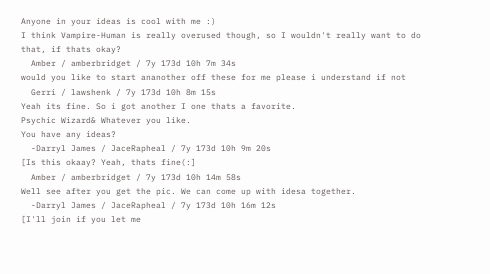Anyone in your ideas is cool with me :)
I think Vampire-Human is really overused though, so I wouldn't really want to do that, if thats okay?
  Amber / amberbridget / 7y 173d 10h 7m 34s
would you like to start ananother off these for me please i understand if not
  Gerri / lawshenk / 7y 173d 10h 8m 15s
Yeah its fine. So i got another I one thats a favorite.
Psychic Wizard& Whatever you like.
You have any ideas?
  -Darryl James / JaceRapheal / 7y 173d 10h 9m 20s
[Is this okaay? Yeah, thats fine(:]
  Amber / amberbridget / 7y 173d 10h 14m 58s
Well see after you get the pic. We can come up with idesa together.
  -Darryl James / JaceRapheal / 7y 173d 10h 16m 12s
[I'll join if you let me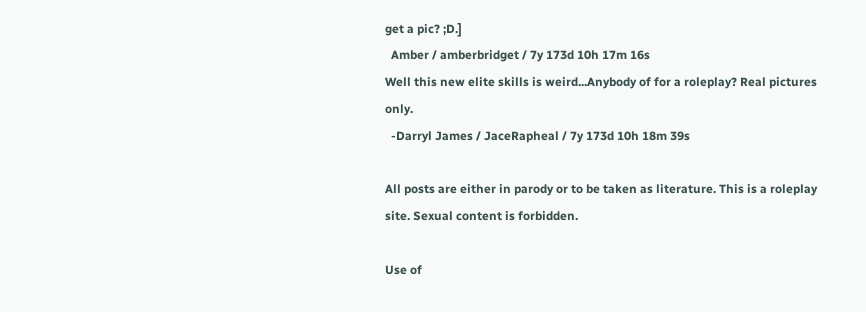get a pic? ;D.]
  Amber / amberbridget / 7y 173d 10h 17m 16s
Well this new elite skills is weird...Anybody of for a roleplay? Real pictures only.
  -Darryl James / JaceRapheal / 7y 173d 10h 18m 39s

All posts are either in parody or to be taken as literature. This is a roleplay site. Sexual content is forbidden.

Use of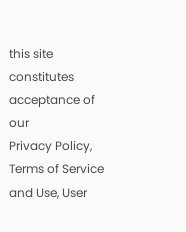this site constitutes acceptance of our
Privacy Policy, Terms of Service and Use, User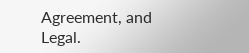Agreement, and Legal.